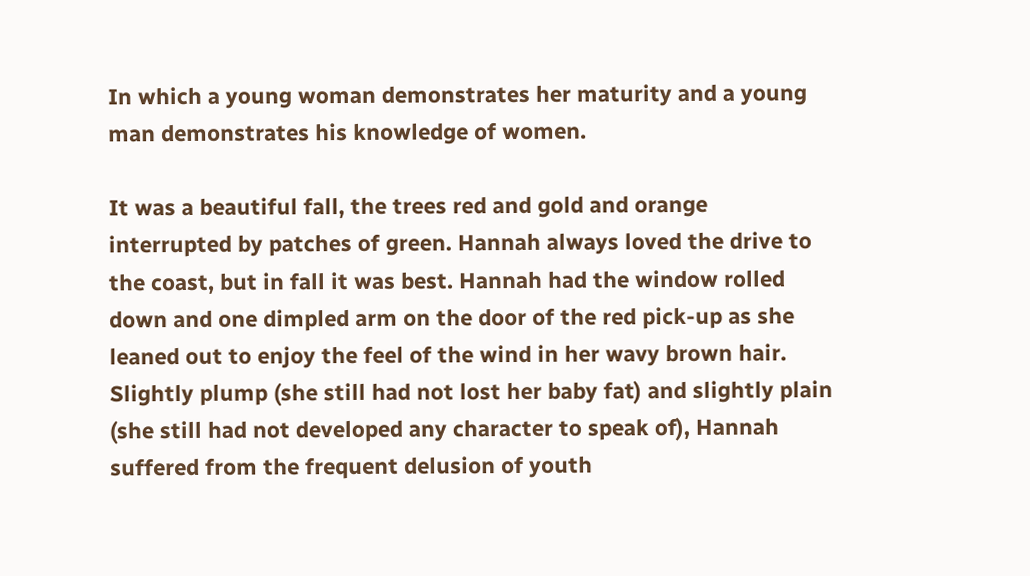In which a young woman demonstrates her maturity and a young man demonstrates his knowledge of women.

It was a beautiful fall, the trees red and gold and orange interrupted by patches of green. Hannah always loved the drive to the coast, but in fall it was best. Hannah had the window rolled down and one dimpled arm on the door of the red pick-up as she leaned out to enjoy the feel of the wind in her wavy brown hair. Slightly plump (she still had not lost her baby fat) and slightly plain (she still had not developed any character to speak of), Hannah suffered from the frequent delusion of youth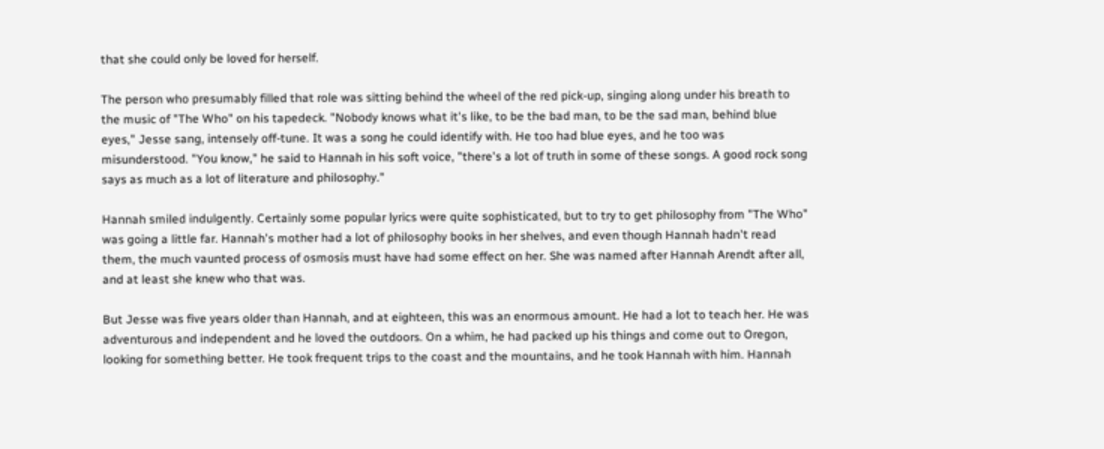that she could only be loved for herself.

The person who presumably filled that role was sitting behind the wheel of the red pick-up, singing along under his breath to the music of "The Who" on his tapedeck. "Nobody knows what it's like, to be the bad man, to be the sad man, behind blue eyes," Jesse sang, intensely off-tune. It was a song he could identify with. He too had blue eyes, and he too was misunderstood. "You know," he said to Hannah in his soft voice, "there's a lot of truth in some of these songs. A good rock song says as much as a lot of literature and philosophy."

Hannah smiled indulgently. Certainly some popular lyrics were quite sophisticated, but to try to get philosophy from "The Who" was going a little far. Hannah's mother had a lot of philosophy books in her shelves, and even though Hannah hadn't read them, the much vaunted process of osmosis must have had some effect on her. She was named after Hannah Arendt after all, and at least she knew who that was.

But Jesse was five years older than Hannah, and at eighteen, this was an enormous amount. He had a lot to teach her. He was adventurous and independent and he loved the outdoors. On a whim, he had packed up his things and come out to Oregon, looking for something better. He took frequent trips to the coast and the mountains, and he took Hannah with him. Hannah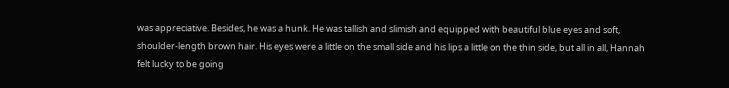was appreciative. Besides, he was a hunk. He was tallish and slimish and equipped with beautiful blue eyes and soft, shoulder-length brown hair. His eyes were a little on the small side and his lips a little on the thin side, but all in all, Hannah felt lucky to be going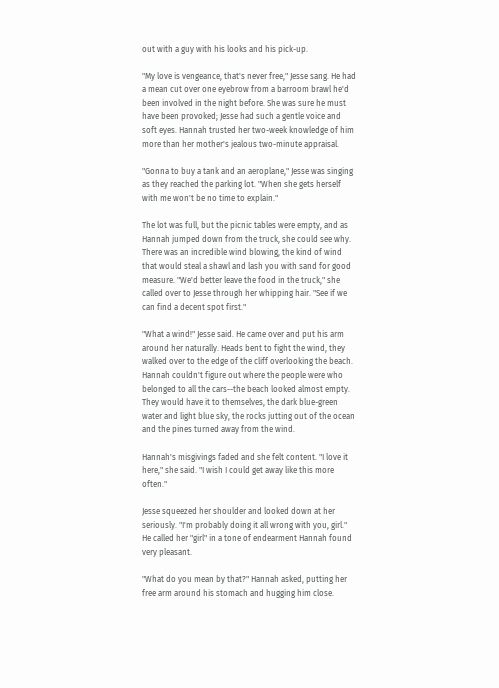out with a guy with his looks and his pick-up.

"My love is vengeance, that's never free," Jesse sang. He had a mean cut over one eyebrow from a barroom brawl he'd been involved in the night before. She was sure he must have been provoked; Jesse had such a gentle voice and soft eyes. Hannah trusted her two-week knowledge of him more than her mother's jealous two-minute appraisal.

"Gonna to buy a tank and an aeroplane," Jesse was singing as they reached the parking lot. "When she gets herself with me won't be no time to explain."

The lot was full, but the picnic tables were empty, and as Hannah jumped down from the truck, she could see why. There was an incredible wind blowing, the kind of wind that would steal a shawl and lash you with sand for good measure. "We'd better leave the food in the truck," she called over to Jesse through her whipping hair. "See if we can find a decent spot first."

"What a wind!" Jesse said. He came over and put his arm around her naturally. Heads bent to fight the wind, they walked over to the edge of the cliff overlooking the beach. Hannah couldn't figure out where the people were who belonged to all the cars--the beach looked almost empty. They would have it to themselves, the dark blue-green water and light blue sky, the rocks jutting out of the ocean and the pines turned away from the wind.

Hannah's misgivings faded and she felt content. "I love it here," she said. "I wish I could get away like this more often."

Jesse squeezed her shoulder and looked down at her seriously. "I'm probably doing it all wrong with you, girl." He called her "girl" in a tone of endearment Hannah found very pleasant.

"What do you mean by that?" Hannah asked, putting her free arm around his stomach and hugging him close.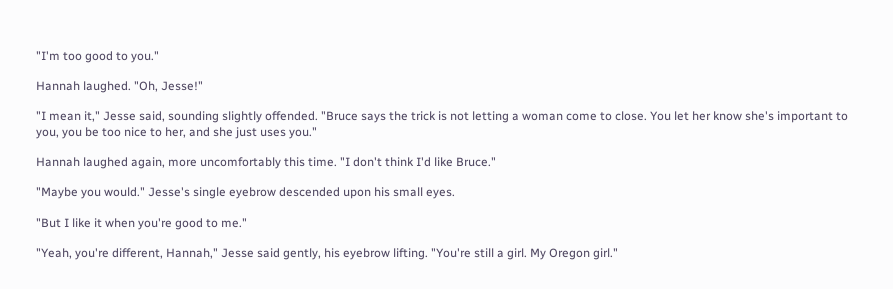"I'm too good to you."

Hannah laughed. "Oh, Jesse!"

"I mean it," Jesse said, sounding slightly offended. "Bruce says the trick is not letting a woman come to close. You let her know she's important to you, you be too nice to her, and she just uses you."

Hannah laughed again, more uncomfortably this time. "I don't think I'd like Bruce."

"Maybe you would." Jesse's single eyebrow descended upon his small eyes.

"But I like it when you're good to me."

"Yeah, you're different, Hannah," Jesse said gently, his eyebrow lifting. "You're still a girl. My Oregon girl."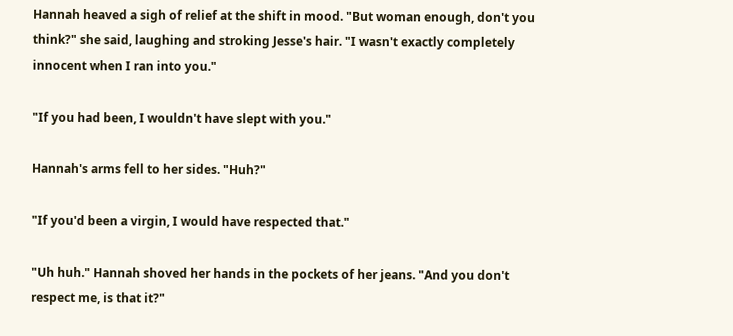Hannah heaved a sigh of relief at the shift in mood. "But woman enough, don't you think?" she said, laughing and stroking Jesse's hair. "I wasn't exactly completely innocent when I ran into you."

"If you had been, I wouldn't have slept with you."

Hannah's arms fell to her sides. "Huh?"

"If you'd been a virgin, I would have respected that."

"Uh huh." Hannah shoved her hands in the pockets of her jeans. "And you don't respect me, is that it?"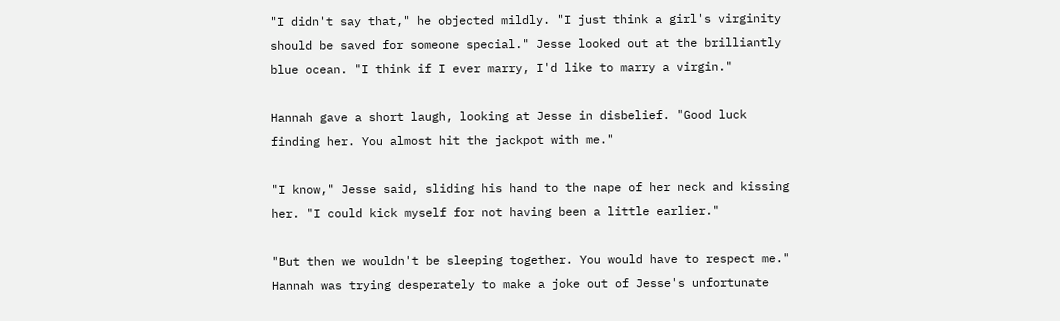"I didn't say that," he objected mildly. "I just think a girl's virginity should be saved for someone special." Jesse looked out at the brilliantly blue ocean. "I think if I ever marry, I'd like to marry a virgin."

Hannah gave a short laugh, looking at Jesse in disbelief. "Good luck finding her. You almost hit the jackpot with me."

"I know," Jesse said, sliding his hand to the nape of her neck and kissing her. "I could kick myself for not having been a little earlier."

"But then we wouldn't be sleeping together. You would have to respect me." Hannah was trying desperately to make a joke out of Jesse's unfortunate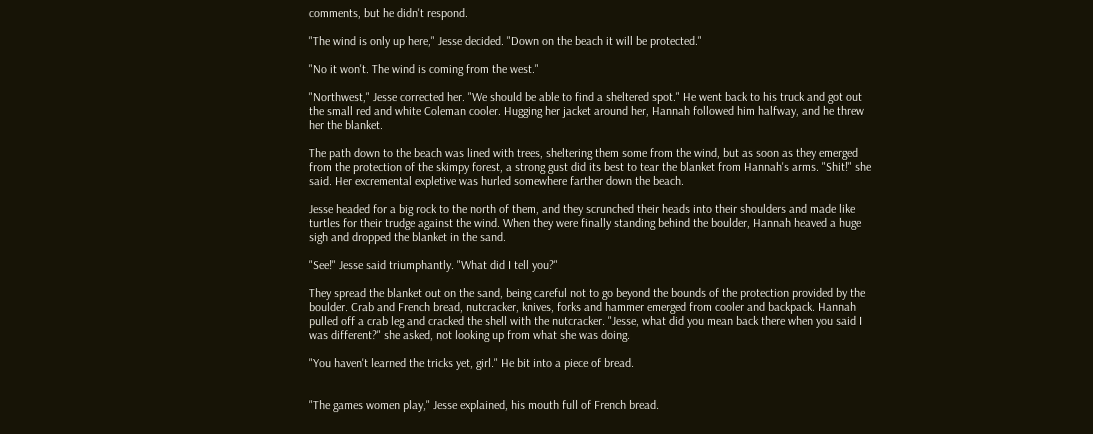comments, but he didn't respond.

"The wind is only up here," Jesse decided. "Down on the beach it will be protected."

"No it won't. The wind is coming from the west."

"Northwest," Jesse corrected her. "We should be able to find a sheltered spot." He went back to his truck and got out the small red and white Coleman cooler. Hugging her jacket around her, Hannah followed him halfway, and he threw her the blanket.

The path down to the beach was lined with trees, sheltering them some from the wind, but as soon as they emerged from the protection of the skimpy forest, a strong gust did its best to tear the blanket from Hannah's arms. "Shit!" she said. Her excremental expletive was hurled somewhere farther down the beach.

Jesse headed for a big rock to the north of them, and they scrunched their heads into their shoulders and made like turtles for their trudge against the wind. When they were finally standing behind the boulder, Hannah heaved a huge sigh and dropped the blanket in the sand.

"See!" Jesse said triumphantly. "What did I tell you?"

They spread the blanket out on the sand, being careful not to go beyond the bounds of the protection provided by the boulder. Crab and French bread, nutcracker, knives, forks and hammer emerged from cooler and backpack. Hannah pulled off a crab leg and cracked the shell with the nutcracker. "Jesse, what did you mean back there when you said I was different?" she asked, not looking up from what she was doing.

"You haven't learned the tricks yet, girl." He bit into a piece of bread.


"The games women play," Jesse explained, his mouth full of French bread.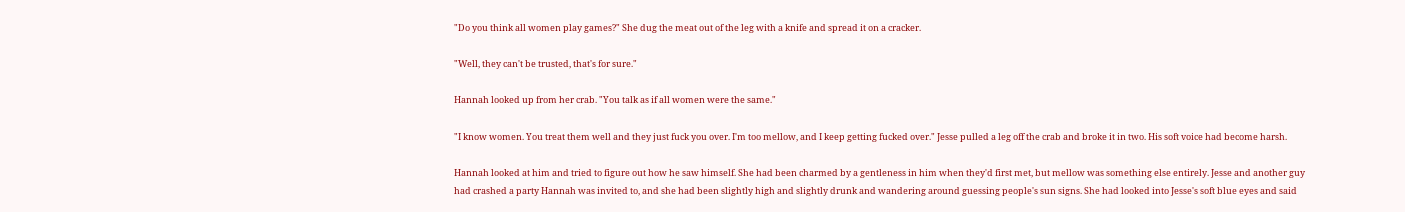"Do you think all women play games?" She dug the meat out of the leg with a knife and spread it on a cracker.

"Well, they can't be trusted, that's for sure."

Hannah looked up from her crab. "You talk as if all women were the same."

"I know women. You treat them well and they just fuck you over. I'm too mellow, and I keep getting fucked over." Jesse pulled a leg off the crab and broke it in two. His soft voice had become harsh.

Hannah looked at him and tried to figure out how he saw himself. She had been charmed by a gentleness in him when they'd first met, but mellow was something else entirely. Jesse and another guy had crashed a party Hannah was invited to, and she had been slightly high and slightly drunk and wandering around guessing people's sun signs. She had looked into Jesse's soft blue eyes and said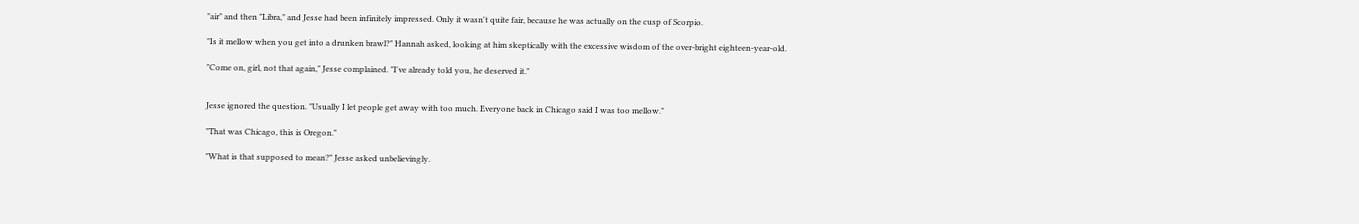"air" and then "Libra," and Jesse had been infinitely impressed. Only it wasn't quite fair, because he was actually on the cusp of Scorpio.

"Is it mellow when you get into a drunken brawl?" Hannah asked, looking at him skeptically with the excessive wisdom of the over-bright eighteen-year-old.

"Come on, girl, not that again," Jesse complained. "I've already told you, he deserved it."


Jesse ignored the question. "Usually I let people get away with too much. Everyone back in Chicago said I was too mellow."

"That was Chicago, this is Oregon."

"What is that supposed to mean?" Jesse asked unbelievingly.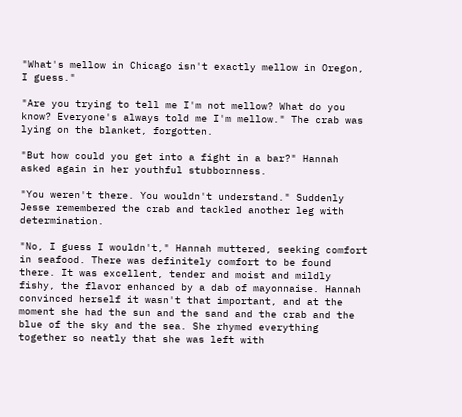"What's mellow in Chicago isn't exactly mellow in Oregon, I guess."

"Are you trying to tell me I'm not mellow? What do you know? Everyone's always told me I'm mellow." The crab was lying on the blanket, forgotten.

"But how could you get into a fight in a bar?" Hannah asked again in her youthful stubbornness.

"You weren't there. You wouldn't understand." Suddenly Jesse remembered the crab and tackled another leg with determination.

"No, I guess I wouldn't," Hannah muttered, seeking comfort in seafood. There was definitely comfort to be found there. It was excellent, tender and moist and mildly fishy, the flavor enhanced by a dab of mayonnaise. Hannah convinced herself it wasn't that important, and at the moment she had the sun and the sand and the crab and the blue of the sky and the sea. She rhymed everything together so neatly that she was left with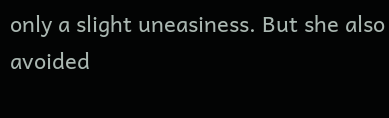only a slight uneasiness. But she also avoided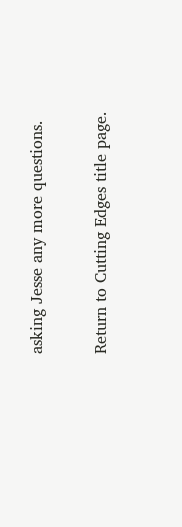asking Jesse any more questions.

Return to Cutting Edges title page.